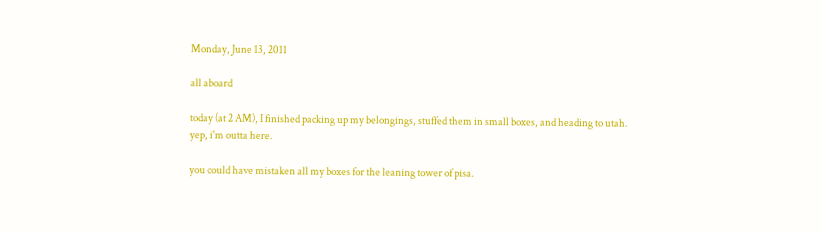Monday, June 13, 2011

all aboard

today (at 2 AM), I finished packing up my belongings, stuffed them in small boxes, and heading to utah.
yep, i'm outta here.

you could have mistaken all my boxes for the leaning tower of pisa.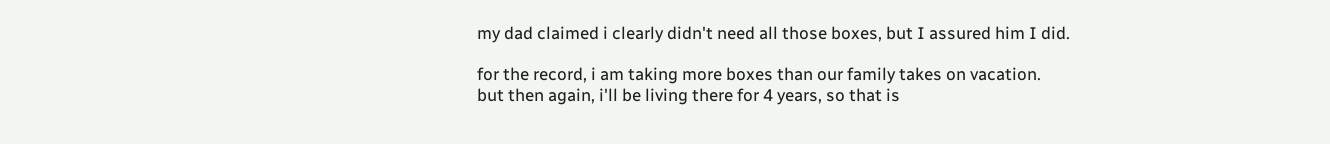my dad claimed i clearly didn't need all those boxes, but I assured him I did.

for the record, i am taking more boxes than our family takes on vacation.
but then again, i'll be living there for 4 years, so that is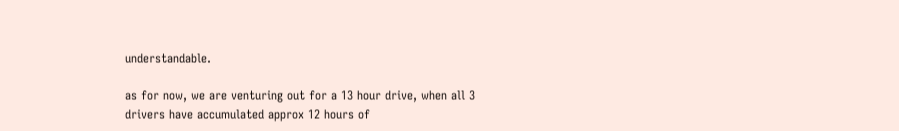understandable.

as for now, we are venturing out for a 13 hour drive, when all 3 drivers have accumulated approx 12 hours of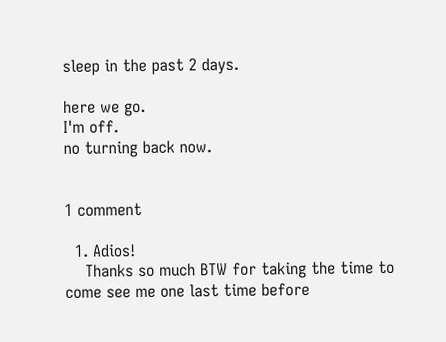sleep in the past 2 days.

here we go.
I'm off.
no turning back now.


1 comment

  1. Adios!
    Thanks so much BTW for taking the time to come see me one last time before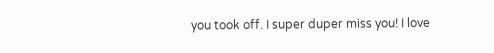you took off. I super duper miss you! I love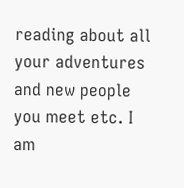reading about all your adventures and new people you meet etc. I am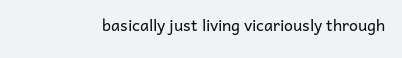basically just living vicariously through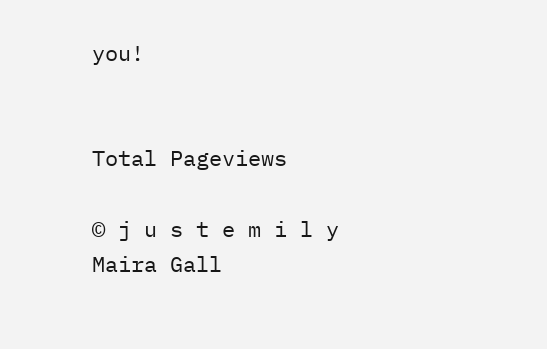you!


Total Pageviews

© j u s t e m i l y
Maira Gall